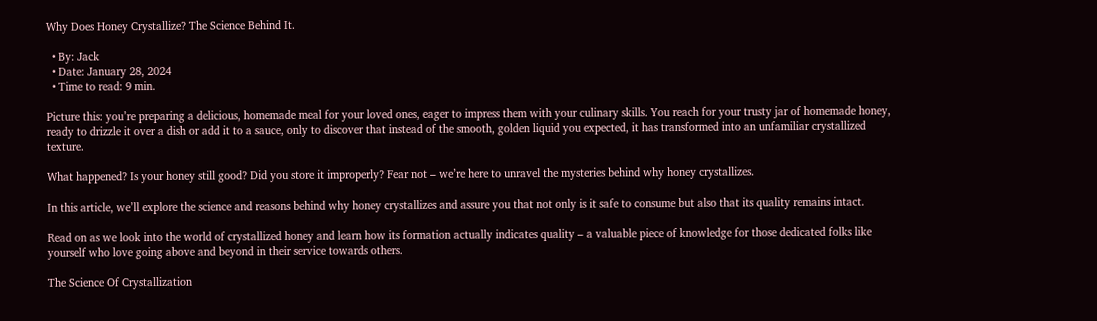Why Does Honey Crystallize? The Science Behind It.

  • By: Jack
  • Date: January 28, 2024
  • Time to read: 9 min.

Picture this: you’re preparing a delicious, homemade meal for your loved ones, eager to impress them with your culinary skills. You reach for your trusty jar of homemade honey, ready to drizzle it over a dish or add it to a sauce, only to discover that instead of the smooth, golden liquid you expected, it has transformed into an unfamiliar crystallized texture.

What happened? Is your honey still good? Did you store it improperly? Fear not – we’re here to unravel the mysteries behind why honey crystallizes.

In this article, we’ll explore the science and reasons behind why honey crystallizes and assure you that not only is it safe to consume but also that its quality remains intact.

Read on as we look into the world of crystallized honey and learn how its formation actually indicates quality – a valuable piece of knowledge for those dedicated folks like yourself who love going above and beyond in their service towards others.

The Science Of Crystallization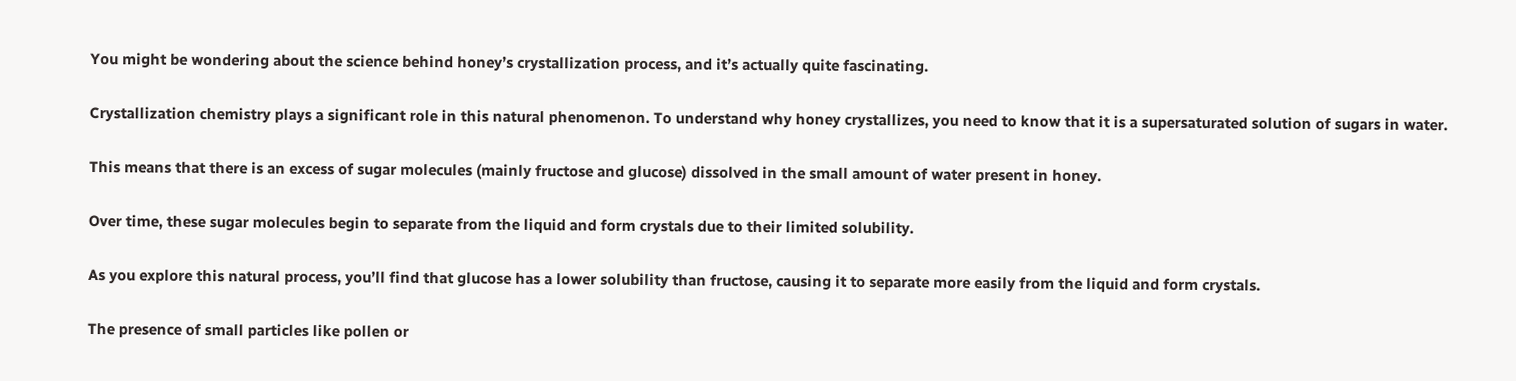You might be wondering about the science behind honey’s crystallization process, and it’s actually quite fascinating.

Crystallization chemistry plays a significant role in this natural phenomenon. To understand why honey crystallizes, you need to know that it is a supersaturated solution of sugars in water.

This means that there is an excess of sugar molecules (mainly fructose and glucose) dissolved in the small amount of water present in honey.

Over time, these sugar molecules begin to separate from the liquid and form crystals due to their limited solubility.

As you explore this natural process, you’ll find that glucose has a lower solubility than fructose, causing it to separate more easily from the liquid and form crystals.

The presence of small particles like pollen or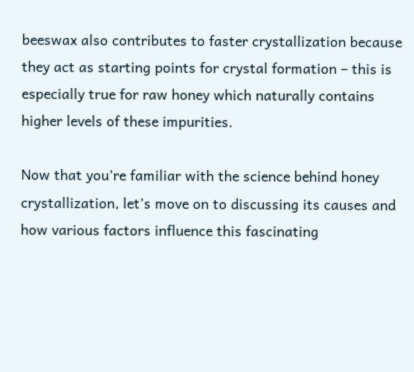beeswax also contributes to faster crystallization because they act as starting points for crystal formation – this is especially true for raw honey which naturally contains higher levels of these impurities.

Now that you’re familiar with the science behind honey crystallization, let’s move on to discussing its causes and how various factors influence this fascinating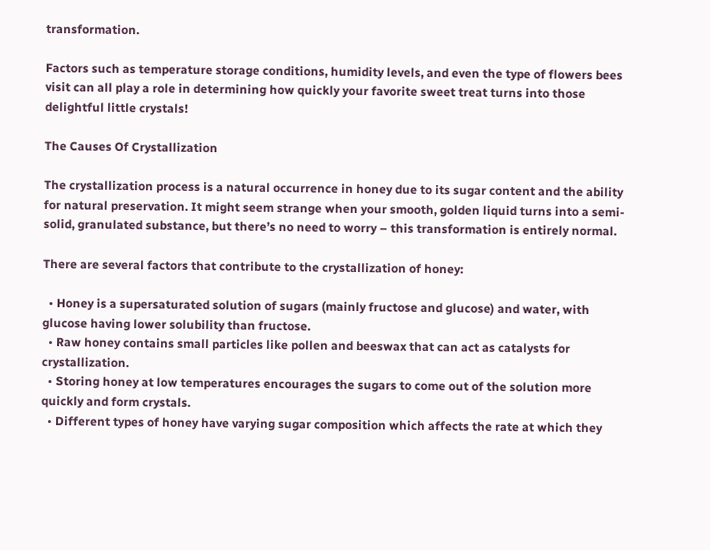transformation.

Factors such as temperature storage conditions, humidity levels, and even the type of flowers bees visit can all play a role in determining how quickly your favorite sweet treat turns into those delightful little crystals!

The Causes Of Crystallization

The crystallization process is a natural occurrence in honey due to its sugar content and the ability for natural preservation. It might seem strange when your smooth, golden liquid turns into a semi-solid, granulated substance, but there’s no need to worry – this transformation is entirely normal.

There are several factors that contribute to the crystallization of honey:

  • Honey is a supersaturated solution of sugars (mainly fructose and glucose) and water, with glucose having lower solubility than fructose.
  • Raw honey contains small particles like pollen and beeswax that can act as catalysts for crystallization.
  • Storing honey at low temperatures encourages the sugars to come out of the solution more quickly and form crystals.
  • Different types of honey have varying sugar composition which affects the rate at which they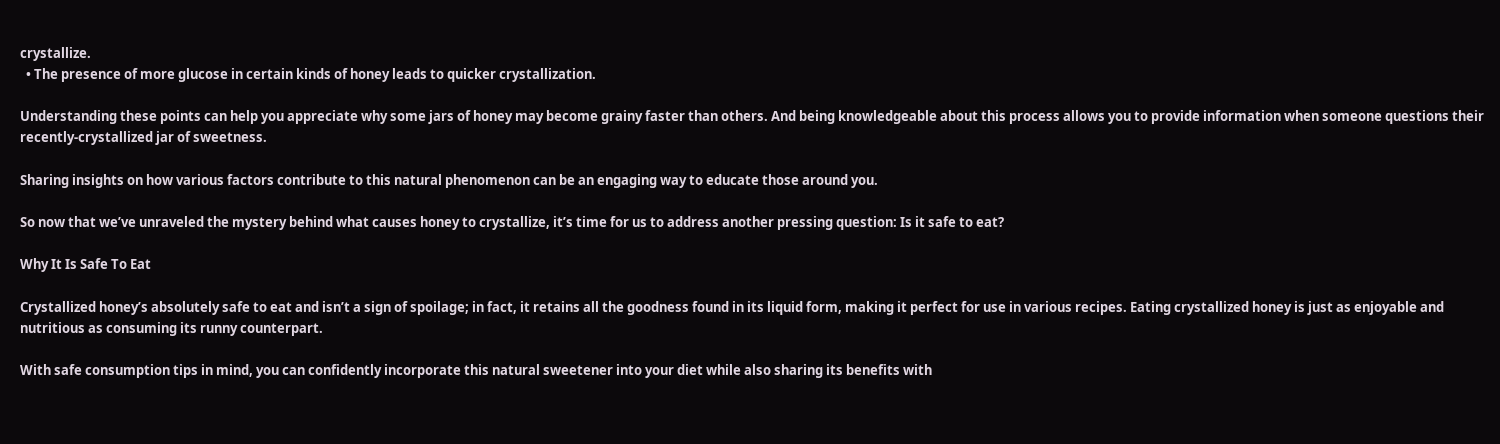crystallize.
  • The presence of more glucose in certain kinds of honey leads to quicker crystallization.

Understanding these points can help you appreciate why some jars of honey may become grainy faster than others. And being knowledgeable about this process allows you to provide information when someone questions their recently-crystallized jar of sweetness.

Sharing insights on how various factors contribute to this natural phenomenon can be an engaging way to educate those around you.

So now that we’ve unraveled the mystery behind what causes honey to crystallize, it’s time for us to address another pressing question: Is it safe to eat?

Why It Is Safe To Eat

Crystallized honey’s absolutely safe to eat and isn’t a sign of spoilage; in fact, it retains all the goodness found in its liquid form, making it perfect for use in various recipes. Eating crystallized honey is just as enjoyable and nutritious as consuming its runny counterpart.

With safe consumption tips in mind, you can confidently incorporate this natural sweetener into your diet while also sharing its benefits with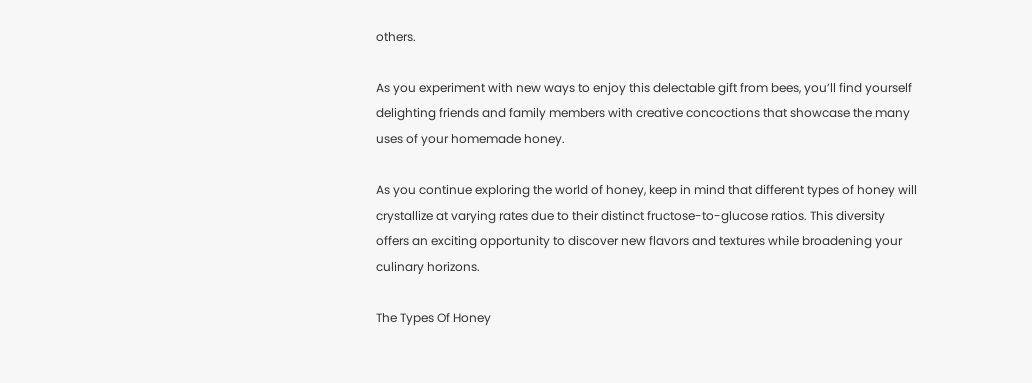others.

As you experiment with new ways to enjoy this delectable gift from bees, you’ll find yourself delighting friends and family members with creative concoctions that showcase the many uses of your homemade honey.

As you continue exploring the world of honey, keep in mind that different types of honey will crystallize at varying rates due to their distinct fructose-to-glucose ratios. This diversity offers an exciting opportunity to discover new flavors and textures while broadening your culinary horizons.

The Types Of Honey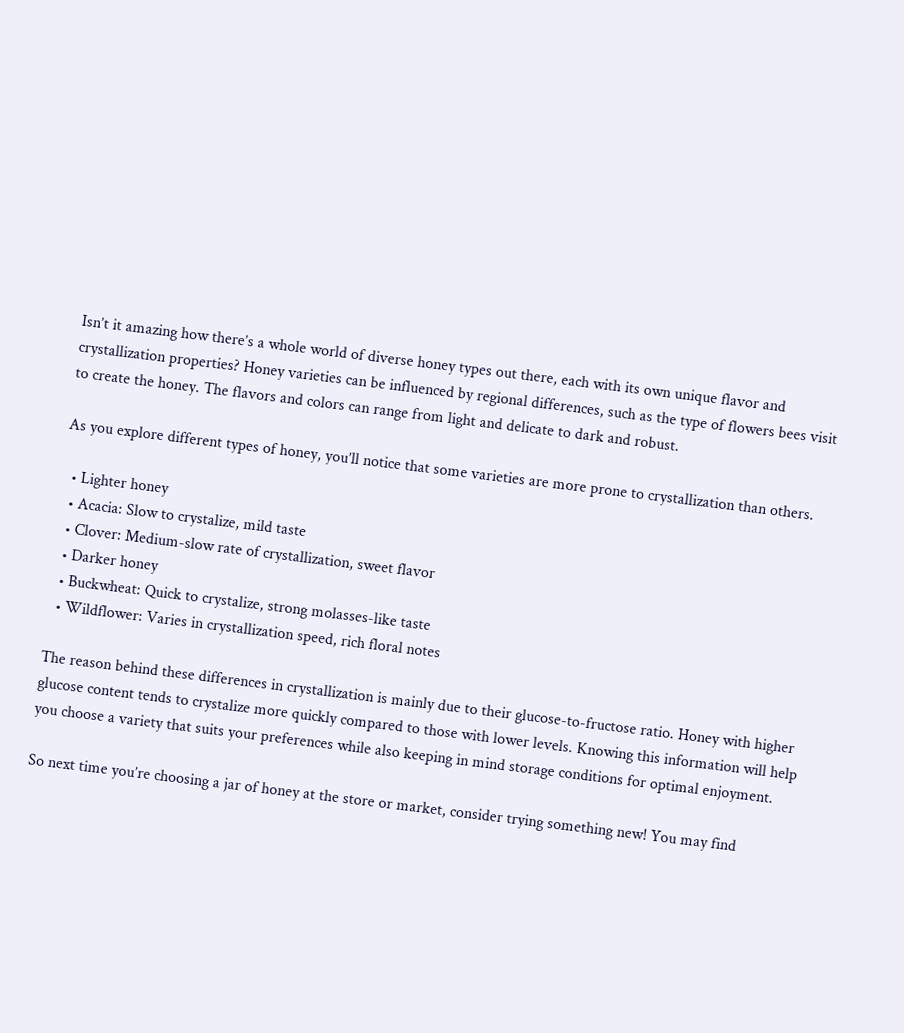Isn’t it amazing how there’s a whole world of diverse honey types out there, each with its own unique flavor and crystallization properties? Honey varieties can be influenced by regional differences, such as the type of flowers bees visit to create the honey. The flavors and colors can range from light and delicate to dark and robust.

As you explore different types of honey, you’ll notice that some varieties are more prone to crystallization than others.

  • Lighter honey
  • Acacia: Slow to crystalize, mild taste
  • Clover: Medium-slow rate of crystallization, sweet flavor
  • Darker honey
  • Buckwheat: Quick to crystalize, strong molasses-like taste
  • Wildflower: Varies in crystallization speed, rich floral notes

The reason behind these differences in crystallization is mainly due to their glucose-to-fructose ratio. Honey with higher glucose content tends to crystalize more quickly compared to those with lower levels. Knowing this information will help you choose a variety that suits your preferences while also keeping in mind storage conditions for optimal enjoyment.

So next time you’re choosing a jar of honey at the store or market, consider trying something new! You may find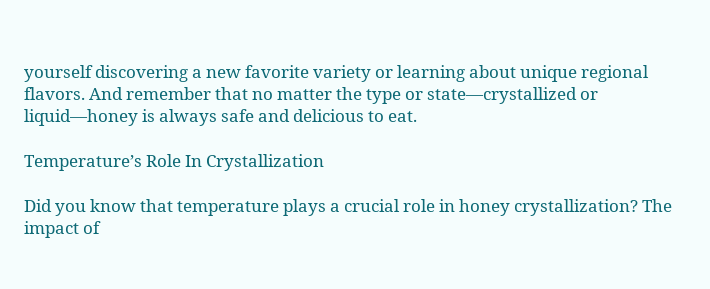yourself discovering a new favorite variety or learning about unique regional flavors. And remember that no matter the type or state—crystallized or liquid—honey is always safe and delicious to eat.

Temperature’s Role In Crystallization

Did you know that temperature plays a crucial role in honey crystallization? The impact of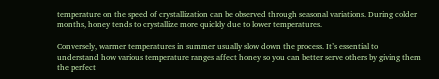temperature on the speed of crystallization can be observed through seasonal variations. During colder months, honey tends to crystallize more quickly due to lower temperatures.

Conversely, warmer temperatures in summer usually slow down the process. It’s essential to understand how various temperature ranges affect honey so you can better serve others by giving them the perfect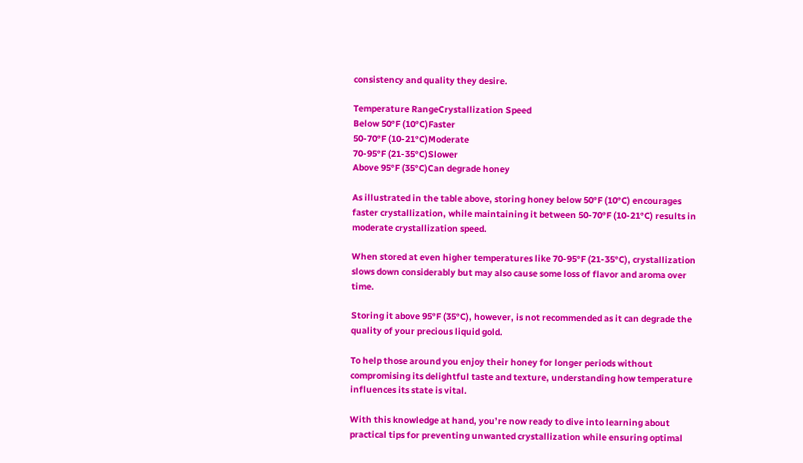consistency and quality they desire.

Temperature RangeCrystallization Speed
Below 50°F (10°C)Faster
50-70°F (10-21°C)Moderate
70-95°F (21-35°C)Slower
Above 95°F (35°C)Can degrade honey

As illustrated in the table above, storing honey below 50°F (10°C) encourages faster crystallization, while maintaining it between 50-70°F (10-21°C) results in moderate crystallization speed.

When stored at even higher temperatures like 70-95°F (21-35°C), crystallization slows down considerably but may also cause some loss of flavor and aroma over time.

Storing it above 95°F (35°C), however, is not recommended as it can degrade the quality of your precious liquid gold.

To help those around you enjoy their honey for longer periods without compromising its delightful taste and texture, understanding how temperature influences its state is vital.

With this knowledge at hand, you’re now ready to dive into learning about practical tips for preventing unwanted crystallization while ensuring optimal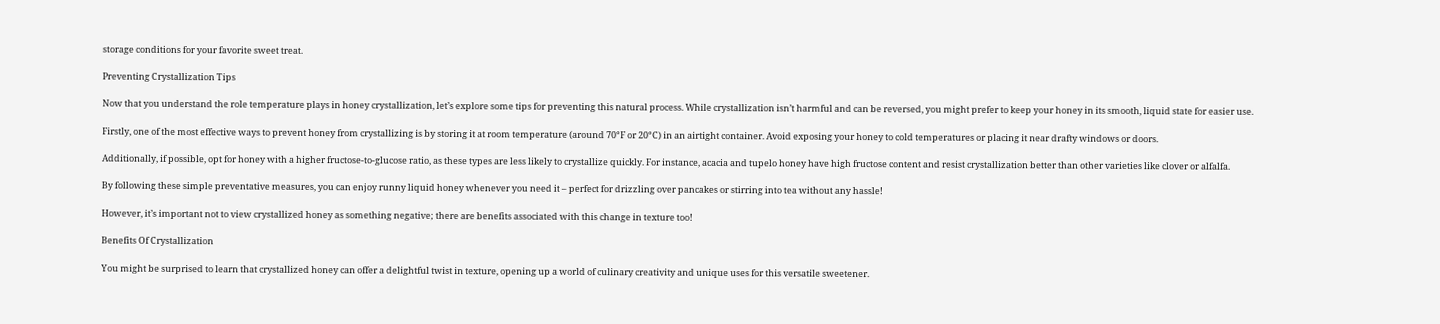storage conditions for your favorite sweet treat.

Preventing Crystallization Tips

Now that you understand the role temperature plays in honey crystallization, let’s explore some tips for preventing this natural process. While crystallization isn’t harmful and can be reversed, you might prefer to keep your honey in its smooth, liquid state for easier use.

Firstly, one of the most effective ways to prevent honey from crystallizing is by storing it at room temperature (around 70°F or 20°C) in an airtight container. Avoid exposing your honey to cold temperatures or placing it near drafty windows or doors.

Additionally, if possible, opt for honey with a higher fructose-to-glucose ratio, as these types are less likely to crystallize quickly. For instance, acacia and tupelo honey have high fructose content and resist crystallization better than other varieties like clover or alfalfa.

By following these simple preventative measures, you can enjoy runny liquid honey whenever you need it – perfect for drizzling over pancakes or stirring into tea without any hassle!

However, it’s important not to view crystallized honey as something negative; there are benefits associated with this change in texture too!

Benefits Of Crystallization

You might be surprised to learn that crystallized honey can offer a delightful twist in texture, opening up a world of culinary creativity and unique uses for this versatile sweetener.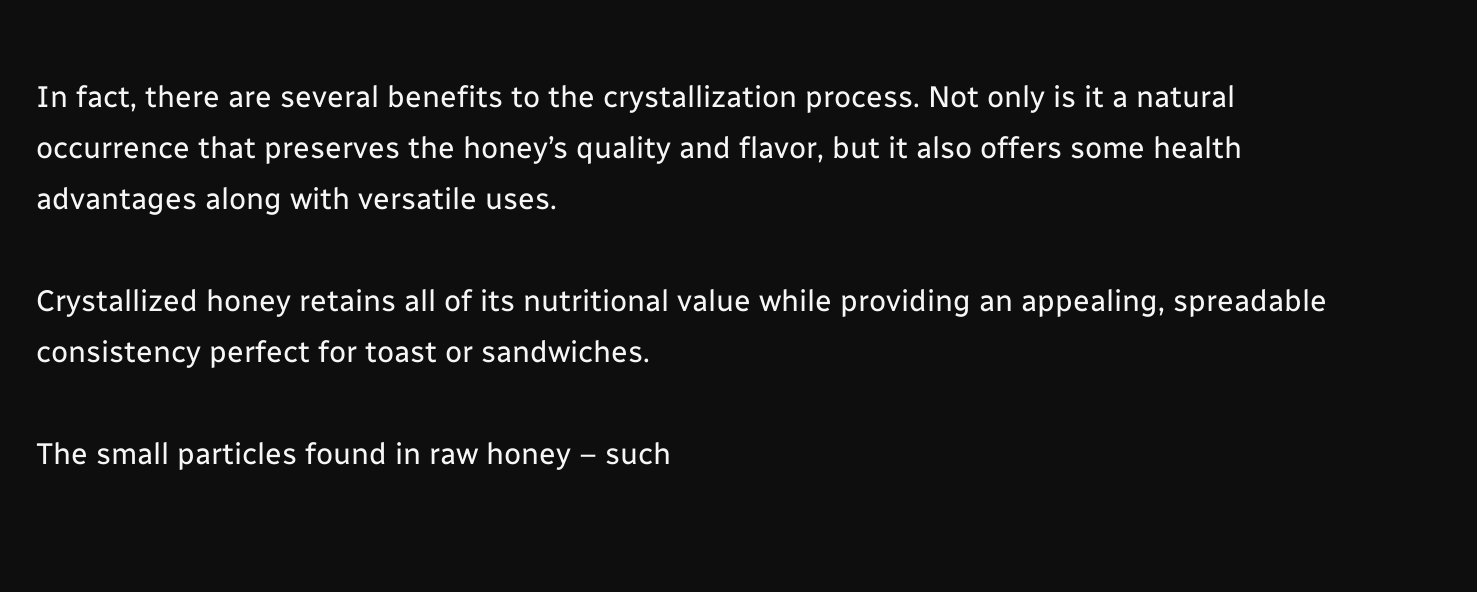In fact, there are several benefits to the crystallization process. Not only is it a natural occurrence that preserves the honey’s quality and flavor, but it also offers some health advantages along with versatile uses.

Crystallized honey retains all of its nutritional value while providing an appealing, spreadable consistency perfect for toast or sandwiches.

The small particles found in raw honey – such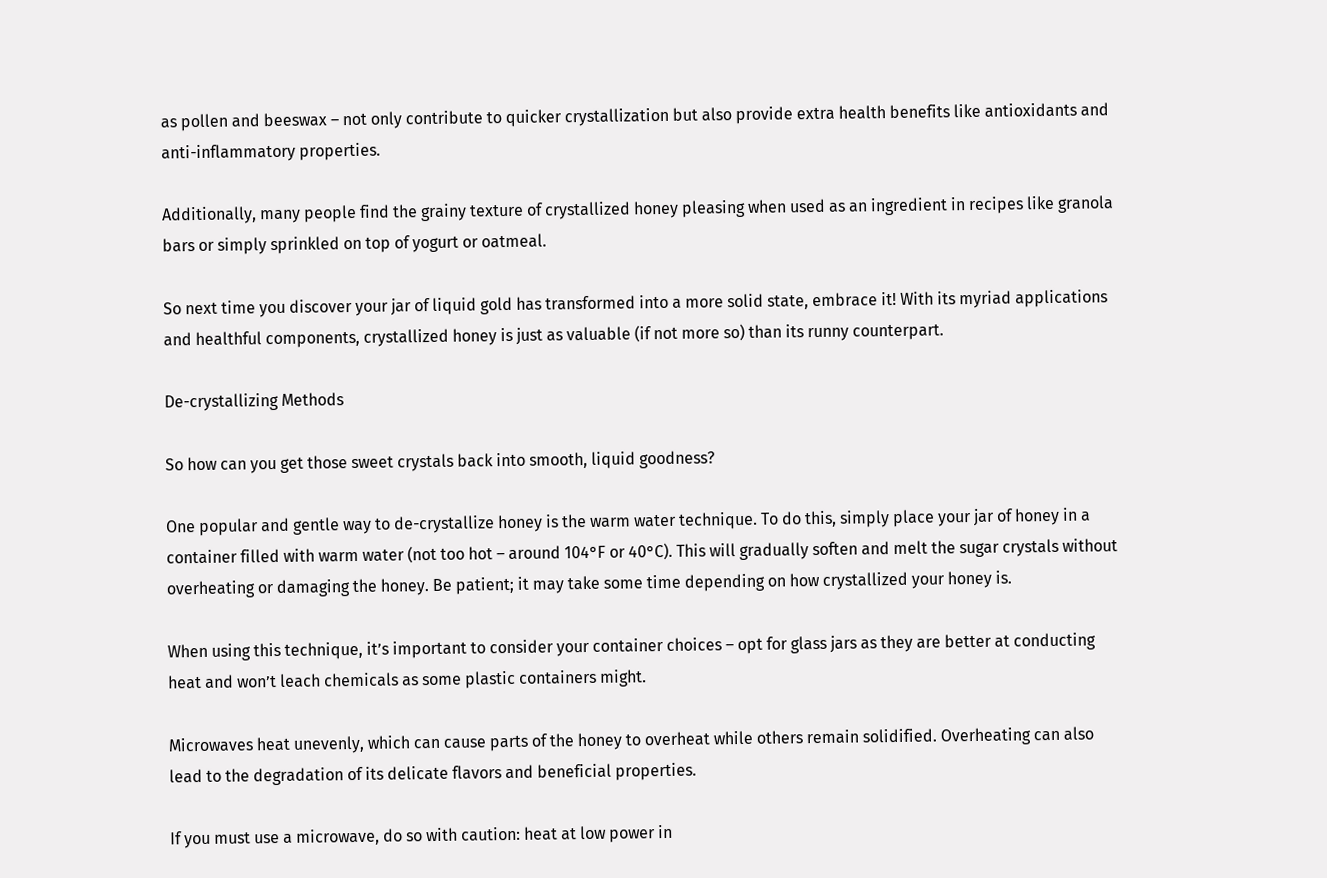as pollen and beeswax – not only contribute to quicker crystallization but also provide extra health benefits like antioxidants and anti-inflammatory properties.

Additionally, many people find the grainy texture of crystallized honey pleasing when used as an ingredient in recipes like granola bars or simply sprinkled on top of yogurt or oatmeal.

So next time you discover your jar of liquid gold has transformed into a more solid state, embrace it! With its myriad applications and healthful components, crystallized honey is just as valuable (if not more so) than its runny counterpart.

De-crystallizing Methods

So how can you get those sweet crystals back into smooth, liquid goodness?

One popular and gentle way to de-crystallize honey is the warm water technique. To do this, simply place your jar of honey in a container filled with warm water (not too hot – around 104°F or 40°C). This will gradually soften and melt the sugar crystals without overheating or damaging the honey. Be patient; it may take some time depending on how crystallized your honey is.

When using this technique, it’s important to consider your container choices – opt for glass jars as they are better at conducting heat and won’t leach chemicals as some plastic containers might.

Microwaves heat unevenly, which can cause parts of the honey to overheat while others remain solidified. Overheating can also lead to the degradation of its delicate flavors and beneficial properties.

If you must use a microwave, do so with caution: heat at low power in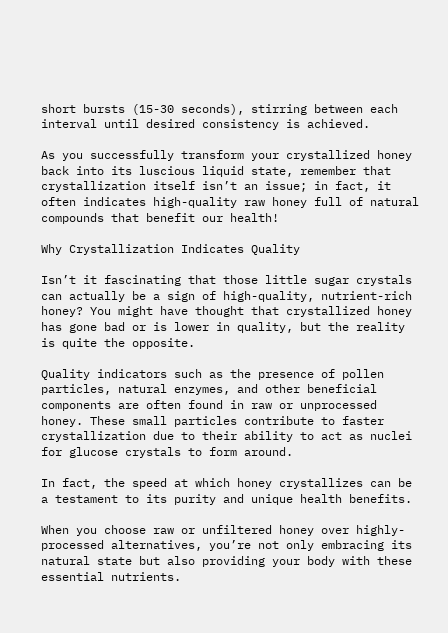short bursts (15-30 seconds), stirring between each interval until desired consistency is achieved.

As you successfully transform your crystallized honey back into its luscious liquid state, remember that crystallization itself isn’t an issue; in fact, it often indicates high-quality raw honey full of natural compounds that benefit our health!

Why Crystallization Indicates Quality

Isn’t it fascinating that those little sugar crystals can actually be a sign of high-quality, nutrient-rich honey? You might have thought that crystallized honey has gone bad or is lower in quality, but the reality is quite the opposite.

Quality indicators such as the presence of pollen particles, natural enzymes, and other beneficial components are often found in raw or unprocessed honey. These small particles contribute to faster crystallization due to their ability to act as nuclei for glucose crystals to form around.

In fact, the speed at which honey crystallizes can be a testament to its purity and unique health benefits.

When you choose raw or unfiltered honey over highly-processed alternatives, you’re not only embracing its natural state but also providing your body with these essential nutrients.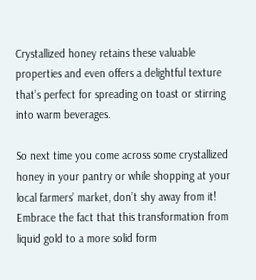Crystallized honey retains these valuable properties and even offers a delightful texture that’s perfect for spreading on toast or stirring into warm beverages.

So next time you come across some crystallized honey in your pantry or while shopping at your local farmers’ market, don’t shy away from it! Embrace the fact that this transformation from liquid gold to a more solid form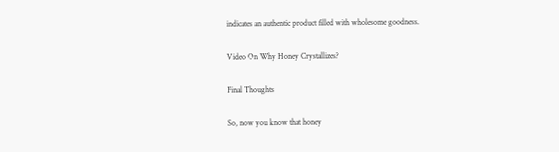indicates an authentic product filled with wholesome goodness.

Video On Why Honey Crystallizes?

Final Thoughts

So, now you know that honey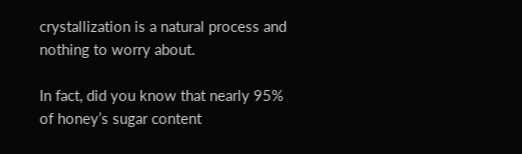crystallization is a natural process and nothing to worry about.

In fact, did you know that nearly 95% of honey’s sugar content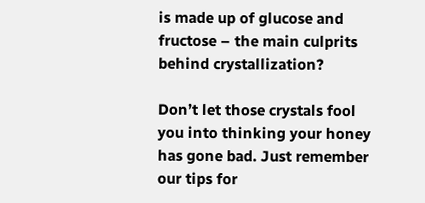is made up of glucose and fructose – the main culprits behind crystallization?

Don’t let those crystals fool you into thinking your honey has gone bad. Just remember our tips for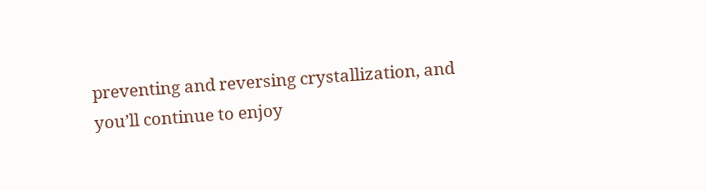preventing and reversing crystallization, and you’ll continue to enjoy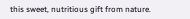this sweet, nutritious gift from nature.